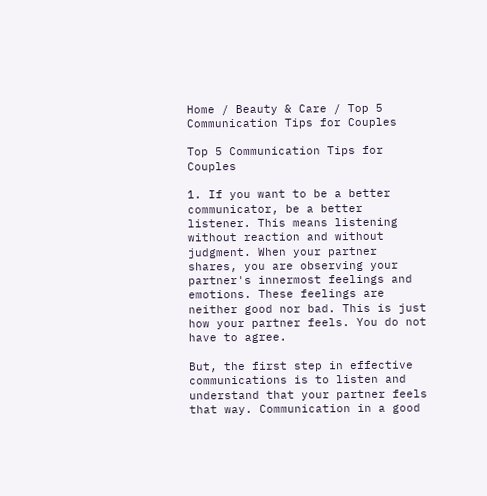Home / Beauty & Care / Top 5 Communication Tips for Couples

Top 5 Communication Tips for Couples

1. If you want to be a better communicator, be a better listener. This means listening without reaction and without judgment. When your partner shares, you are observing your partner's innermost feelings and emotions. These feelings are neither good nor bad. This is just how your partner feels. You do not have to agree.

But, the first step in effective communications is to listen and understand that your partner feels that way. Communication in a good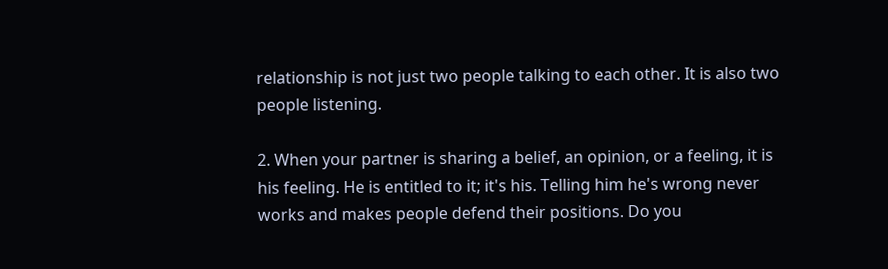relationship is not just two people talking to each other. It is also two people listening.

2. When your partner is sharing a belief, an opinion, or a feeling, it is his feeling. He is entitled to it; it's his. Telling him he's wrong never works and makes people defend their positions. Do you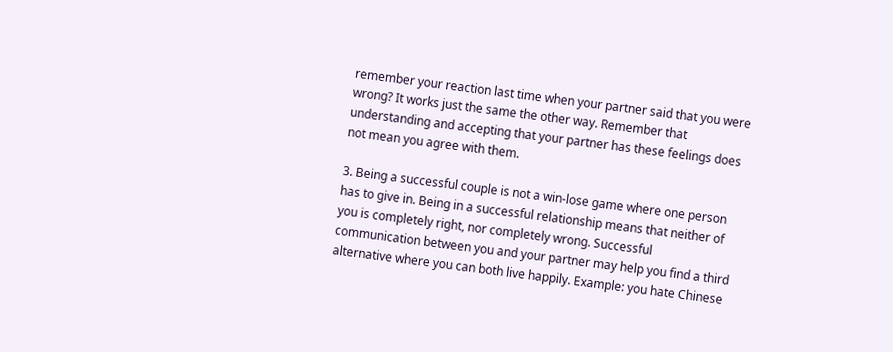remember your reaction last time when your partner said that you were wrong? It works just the same the other way. Remember that understanding and accepting that your partner has these feelings does not mean you agree with them.

3. Being a successful couple is not a win-lose game where one person has to give in. Being in a successful relationship means that neither of you is completely right, nor completely wrong. Successful communication between you and your partner may help you find a third alternative where you can both live happily. Example: you hate Chinese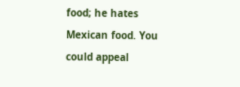food; he hates Mexican food. You could appeal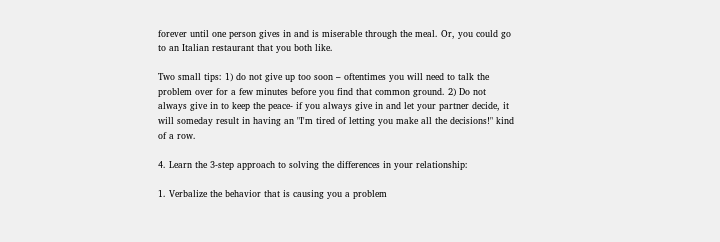forever until one person gives in and is miserable through the meal. Or, you could go to an Italian restaurant that you both like.

Two small tips: 1) do not give up too soon – oftentimes you will need to talk the problem over for a few minutes before you find that common ground. 2) Do not always give in to keep the peace- if you always give in and let your partner decide, it will someday result in having an "I'm tired of letting you make all the decisions!" kind of a row.

4. Learn the 3-step approach to solving the differences in your relationship:

1. Verbalize the behavior that is causing you a problem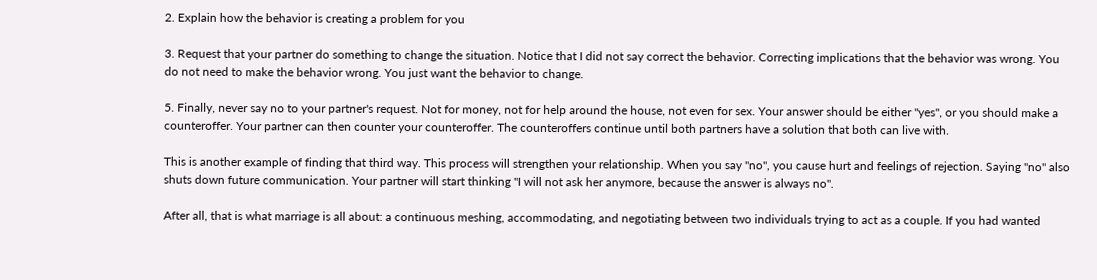2. Explain how the behavior is creating a problem for you

3. Request that your partner do something to change the situation. Notice that I did not say correct the behavior. Correcting implications that the behavior was wrong. You do not need to make the behavior wrong. You just want the behavior to change.

5. Finally, never say no to your partner's request. Not for money, not for help around the house, not even for sex. Your answer should be either "yes", or you should make a counteroffer. Your partner can then counter your counteroffer. The counteroffers continue until both partners have a solution that both can live with.

This is another example of finding that third way. This process will strengthen your relationship. When you say "no", you cause hurt and feelings of rejection. Saying "no" also shuts down future communication. Your partner will start thinking "I will not ask her anymore, because the answer is always no".

After all, that is what marriage is all about: a continuous meshing, accommodating, and negotiating between two individuals trying to act as a couple. If you had wanted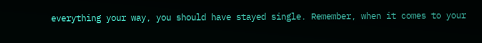everything your way, you should have stayed single. Remember, when it comes to your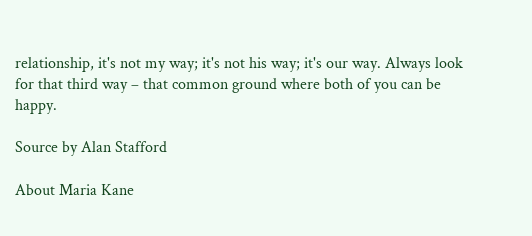relationship, it's not my way; it's not his way; it's our way. Always look for that third way – that common ground where both of you can be happy.

Source by Alan Stafford

About Maria Kane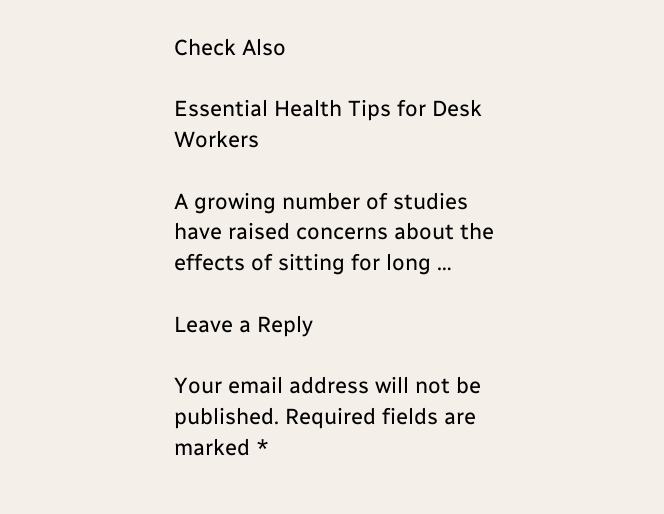Check Also

Essential Health Tips for Desk Workers

A growing number of studies have raised concerns about the effects of sitting for long …

Leave a Reply

Your email address will not be published. Required fields are marked *